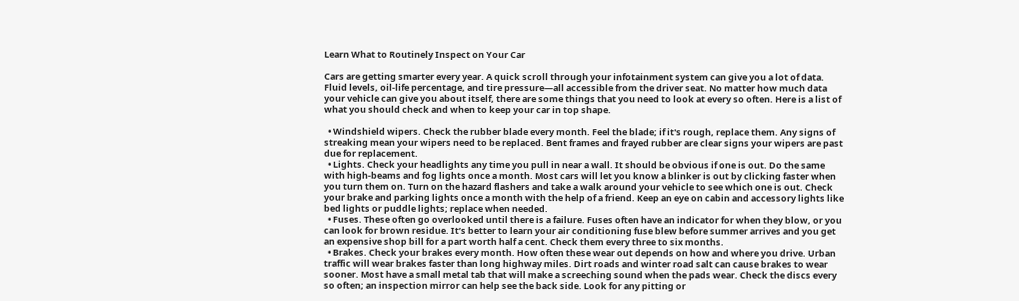Learn What to Routinely Inspect on Your Car

Cars are getting smarter every year. A quick scroll through your infotainment system can give you a lot of data. Fluid levels, oil-life percentage, and tire pressure—all accessible from the driver seat. No matter how much data your vehicle can give you about itself, there are some things that you need to look at every so often. Here is a list of what you should check and when to keep your car in top shape.

  • Windshield wipers. Check the rubber blade every month. Feel the blade; if it's rough, replace them. Any signs of streaking mean your wipers need to be replaced. Bent frames and frayed rubber are clear signs your wipers are past due for replacement.
  • Lights. Check your headlights any time you pull in near a wall. It should be obvious if one is out. Do the same with high-beams and fog lights once a month. Most cars will let you know a blinker is out by clicking faster when you turn them on. Turn on the hazard flashers and take a walk around your vehicle to see which one is out. Check your brake and parking lights once a month with the help of a friend. Keep an eye on cabin and accessory lights like bed lights or puddle lights; replace when needed.
  • Fuses. These often go overlooked until there is a failure. Fuses often have an indicator for when they blow, or you can look for brown residue. It’s better to learn your air conditioning fuse blew before summer arrives and you get an expensive shop bill for a part worth half a cent. Check them every three to six months.
  • Brakes. Check your brakes every month. How often these wear out depends on how and where you drive. Urban traffic will wear brakes faster than long highway miles. Dirt roads and winter road salt can cause brakes to wear sooner. Most have a small metal tab that will make a screeching sound when the pads wear. Check the discs every so often; an inspection mirror can help see the back side. Look for any pitting or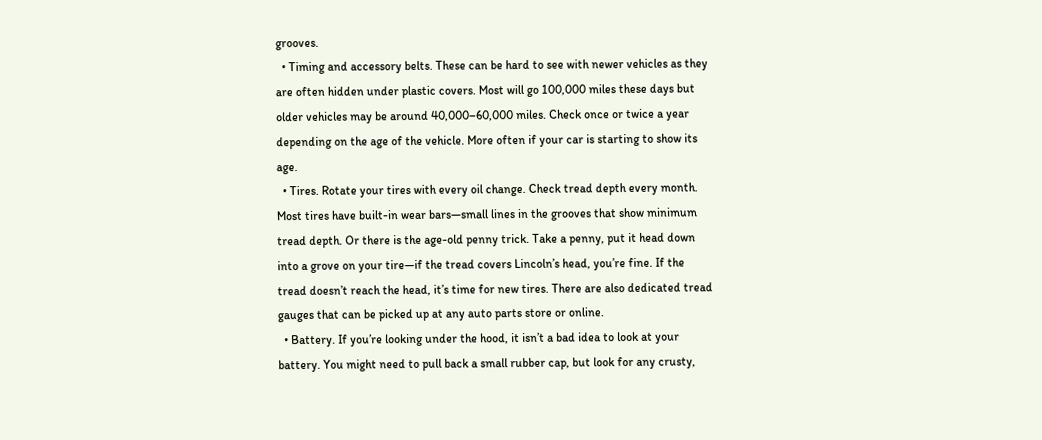grooves.
  • Timing and accessory belts. These can be hard to see with newer vehicles as they are often hidden under plastic covers. Most will go 100,000 miles these days but older vehicles may be around 40,000–60,000 miles. Check once or twice a year depending on the age of the vehicle. More often if your car is starting to show its age.
  • Tires. Rotate your tires with every oil change. Check tread depth every month. Most tires have built-in wear bars—small lines in the grooves that show minimum tread depth. Or there is the age-old penny trick. Take a penny, put it head down into a grove on your tire—if the tread covers Lincoln’s head, you’re fine. If the tread doesn’t reach the head, it’s time for new tires. There are also dedicated tread gauges that can be picked up at any auto parts store or online.
  • Battery. If you’re looking under the hood, it isn’t a bad idea to look at your battery. You might need to pull back a small rubber cap, but look for any crusty,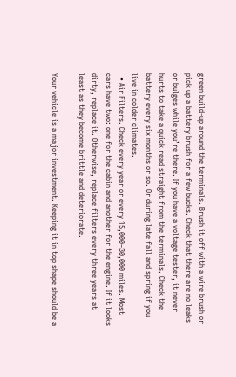green build-up around the terminals. Brush it off with a wire brush or pick up a battery brush for a few bucks. Check that there are no leaks or bulges while you’re there. If you have a voltage tester, it never hurts to take a quick read straight from the terminals. Check the battery every six months or so. Or during late fall and spring if you live in colder climates.
  • Air Filters. Check every year or every 15,000–30,000 miles. Most cars have two: one for the cabin and another for the engine. If it looks dirty, replace it. Otherwise, replace filters every three years at least as they become brittle and deteriorate.

Your vehicle is a major investment. Keeping it in top shape should be a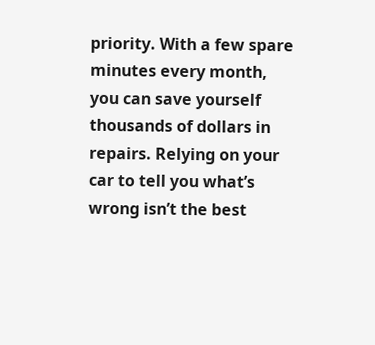priority. With a few spare minutes every month, you can save yourself thousands of dollars in repairs. Relying on your car to tell you what’s wrong isn’t the best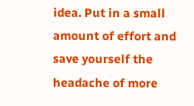idea. Put in a small amount of effort and save yourself the headache of more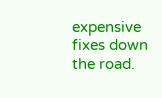expensive fixes down the road.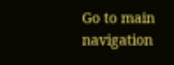Go to main navigation